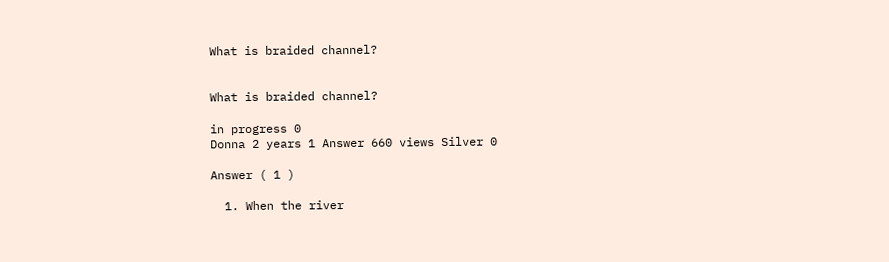What is braided channel?


What is braided channel?

in progress 0
Donna 2 years 1 Answer 660 views Silver 0

Answer ( 1 )

  1. When the river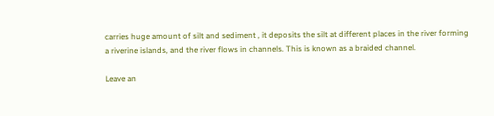carries huge amount of silt and sediment , it deposits the silt at different places in the river forming a riverine islands, and the river flows in channels. This is known as a braided channel.

Leave an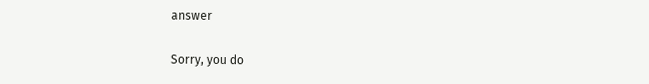answer

Sorry, you do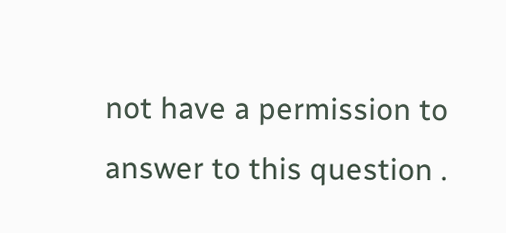not have a permission to answer to this question .